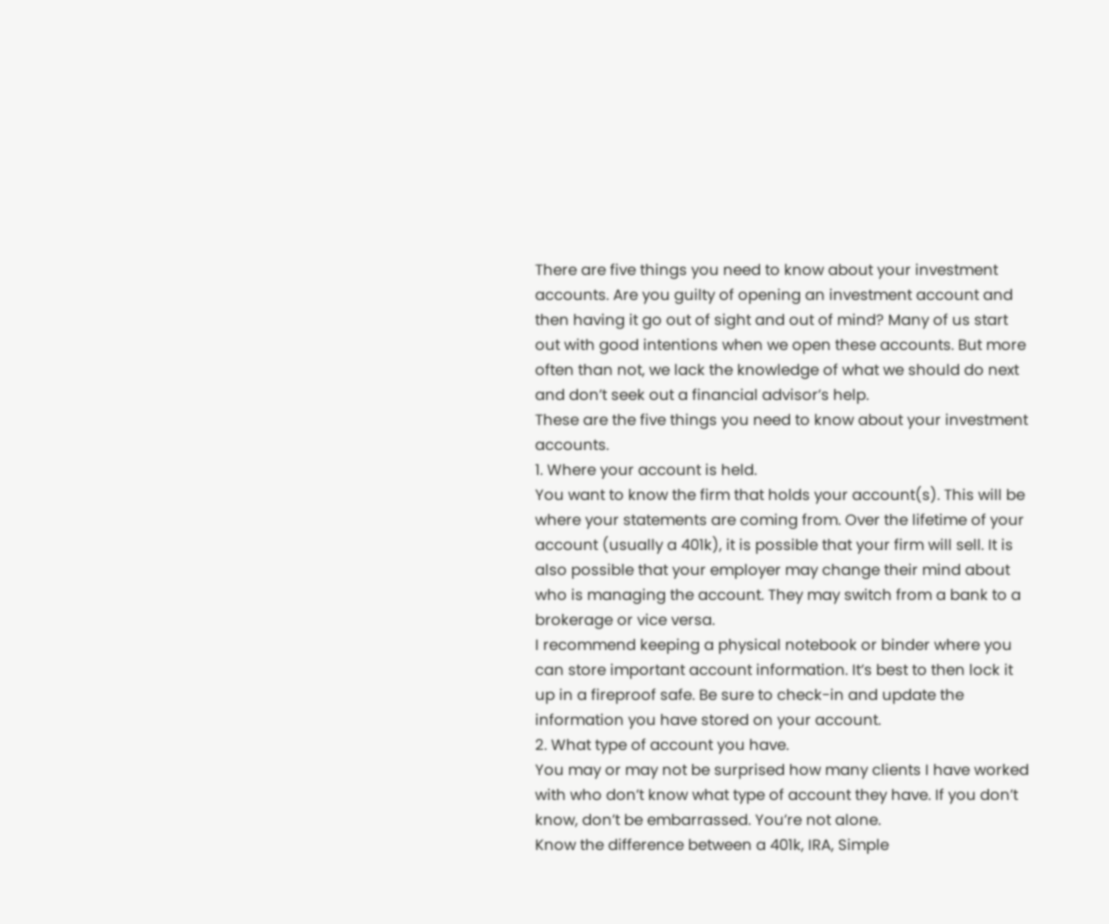There are five things you need to know about your investment accounts. Are you guilty of opening an investment account and then having it go out of sight and out of mind? Many of us start out with good intentions when we open these accounts. But more often than not, we lack the knowledge of what we should do next and don’t seek out a financial advisor’s help.
These are the five things you need to know about your investment accounts.
1. Where your account is held.
You want to know the firm that holds your account(s). This will be where your statements are coming from. Over the lifetime of your account (usually a 401k), it is possible that your firm will sell. It is also possible that your employer may change their mind about who is managing the account. They may switch from a bank to a brokerage or vice versa.
I recommend keeping a physical notebook or binder where you can store important account information. It’s best to then lock it up in a fireproof safe. Be sure to check-in and update the information you have stored on your account.
2. What type of account you have.
You may or may not be surprised how many clients I have worked with who don’t know what type of account they have. If you don’t know, don’t be embarrassed. You’re not alone.
Know the difference between a 401k, IRA, Simple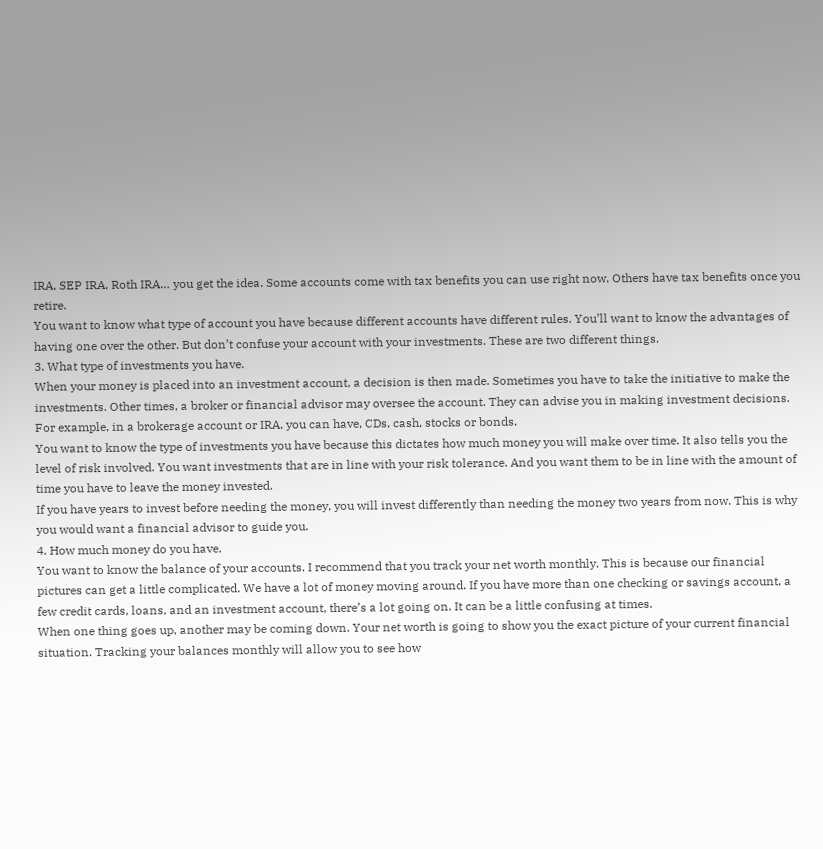IRA, SEP IRA, Roth IRA… you get the idea. Some accounts come with tax benefits you can use right now. Others have tax benefits once you retire.
You want to know what type of account you have because different accounts have different rules. You’ll want to know the advantages of having one over the other. But don’t confuse your account with your investments. These are two different things.
3. What type of investments you have.
When your money is placed into an investment account, a decision is then made. Sometimes you have to take the initiative to make the investments. Other times, a broker or financial advisor may oversee the account. They can advise you in making investment decisions. For example, in a brokerage account or IRA, you can have, CDs, cash, stocks or bonds.
You want to know the type of investments you have because this dictates how much money you will make over time. It also tells you the level of risk involved. You want investments that are in line with your risk tolerance. And you want them to be in line with the amount of time you have to leave the money invested.
If you have years to invest before needing the money, you will invest differently than needing the money two years from now. This is why you would want a financial advisor to guide you.
4. How much money do you have.
You want to know the balance of your accounts. I recommend that you track your net worth monthly. This is because our financial pictures can get a little complicated. We have a lot of money moving around. If you have more than one checking or savings account, a few credit cards, loans, and an investment account, there’s a lot going on. It can be a little confusing at times.
When one thing goes up, another may be coming down. Your net worth is going to show you the exact picture of your current financial situation. Tracking your balances monthly will allow you to see how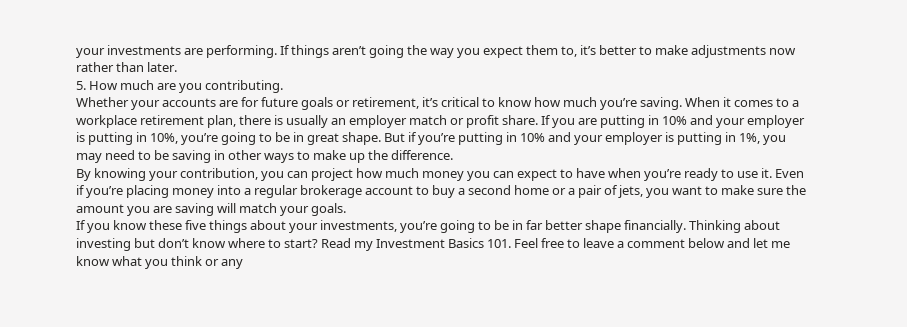your investments are performing. If things aren’t going the way you expect them to, it’s better to make adjustments now rather than later.
5. How much are you contributing.
Whether your accounts are for future goals or retirement, it’s critical to know how much you’re saving. When it comes to a workplace retirement plan, there is usually an employer match or profit share. If you are putting in 10% and your employer is putting in 10%, you’re going to be in great shape. But if you’re putting in 10% and your employer is putting in 1%, you may need to be saving in other ways to make up the difference.
By knowing your contribution, you can project how much money you can expect to have when you’re ready to use it. Even if you’re placing money into a regular brokerage account to buy a second home or a pair of jets, you want to make sure the amount you are saving will match your goals.
If you know these five things about your investments, you’re going to be in far better shape financially. Thinking about investing but don’t know where to start? Read my Investment Basics 101. Feel free to leave a comment below and let me know what you think or any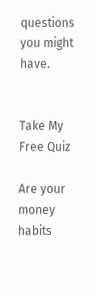questions you might have.


Take My Free Quiz

Are your money habits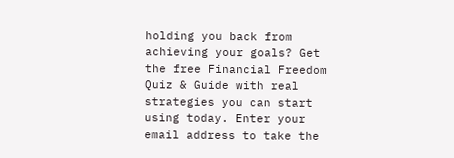holding you back from achieving your goals? Get the free Financial Freedom Quiz & Guide with real strategies you can start using today. Enter your email address to take the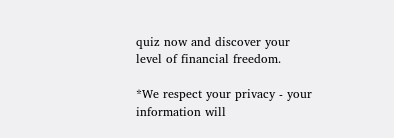quiz now and discover your level of financial freedom.

*We respect your privacy - your information will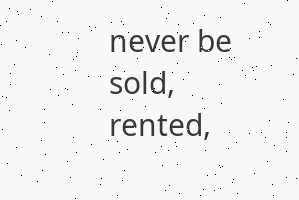never be sold, rented,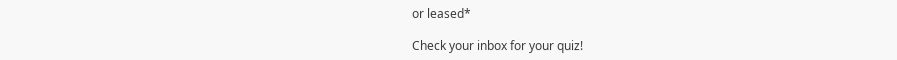or leased*

Check your inbox for your quiz!